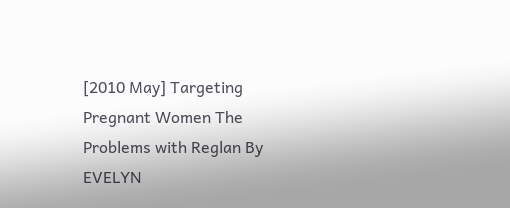[2010 May] Targeting Pregnant Women The Problems with Reglan By EVELYN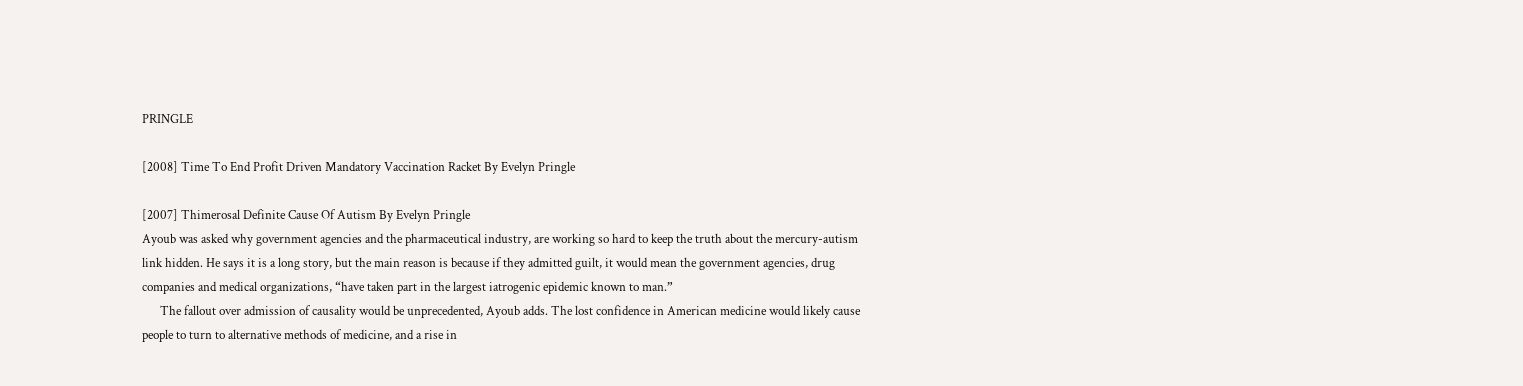PRINGLE

[2008] Time To End Profit Driven Mandatory Vaccination Racket By Evelyn Pringle

[2007] Thimerosal Definite Cause Of Autism By Evelyn Pringle
Ayoub was asked why government agencies and the pharmaceutical industry, are working so hard to keep the truth about the mercury-autism link hidden. He says it is a long story, but the main reason is because if they admitted guilt, it would mean the government agencies, drug companies and medical organizations, “have taken part in the largest iatrogenic epidemic known to man.”
      The fallout over admission of causality would be unprecedented, Ayoub adds. The lost confidence in American medicine would likely cause people to turn to alternative methods of medicine, and a rise in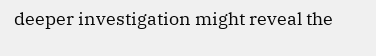deeper investigation might reveal the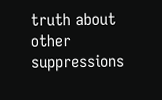truth about other suppressions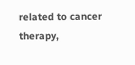related to cancer therapy,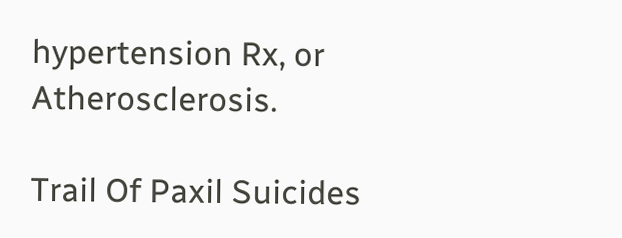hypertension Rx, or Atherosclerosis.

Trail Of Paxil Suicides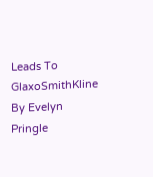Leads To GlaxoSmithKline By Evelyn Pringle